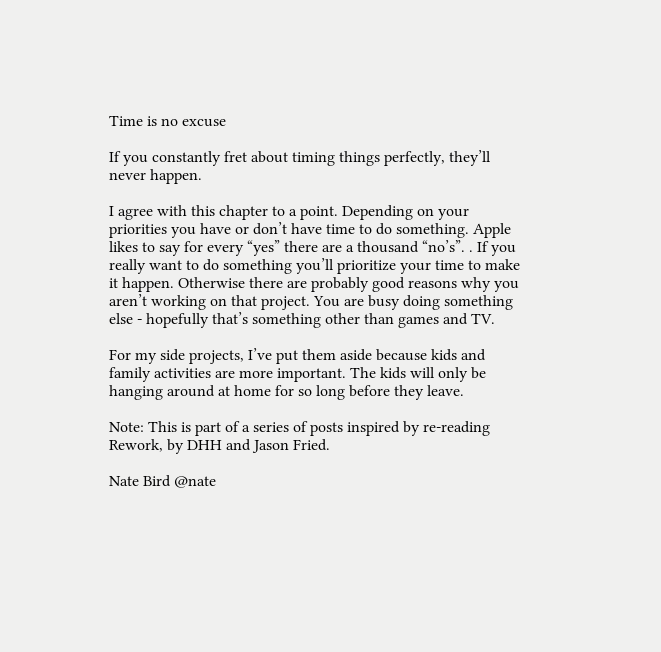Time is no excuse

If you constantly fret about timing things perfectly, they’ll never happen.

I agree with this chapter to a point. Depending on your priorities you have or don’t have time to do something. Apple likes to say for every “yes” there are a thousand “no’s”. . If you really want to do something you’ll prioritize your time to make it happen. Otherwise there are probably good reasons why you aren’t working on that project. You are busy doing something else - hopefully that’s something other than games and TV.

For my side projects, I’ve put them aside because kids and family activities are more important. The kids will only be hanging around at home for so long before they leave.

Note: This is part of a series of posts inspired by re-reading Rework, by DHH and Jason Fried.

Nate Bird @nate